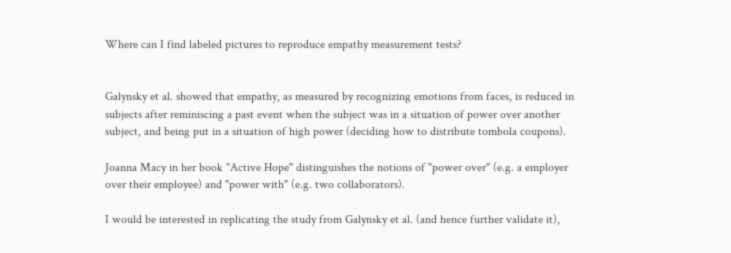Where can I find labeled pictures to reproduce empathy measurement tests?


Galynsky et al. showed that empathy, as measured by recognizing emotions from faces, is reduced in subjects after reminiscing a past event when the subject was in a situation of power over another subject, and being put in a situation of high power (deciding how to distribute tombola coupons).

Joanna Macy in her book "Active Hope" distinguishes the notions of "power over" (e.g. a employer over their employee) and "power with" (e.g. two collaborators).

I would be interested in replicating the study from Galynsky et al. (and hence further validate it),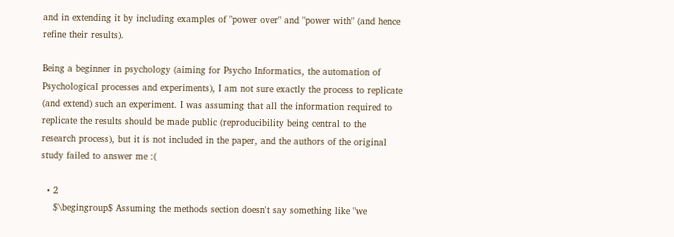and in extending it by including examples of "power over" and "power with" (and hence refine their results).

Being a beginner in psychology (aiming for Psycho Informatics, the automation of Psychological processes and experiments), I am not sure exactly the process to replicate (and extend) such an experiment. I was assuming that all the information required to replicate the results should be made public (reproducibility being central to the research process), but it is not included in the paper, and the authors of the original study failed to answer me :(

  • 2
    $\begingroup$ Assuming the methods section doesn't say something like "we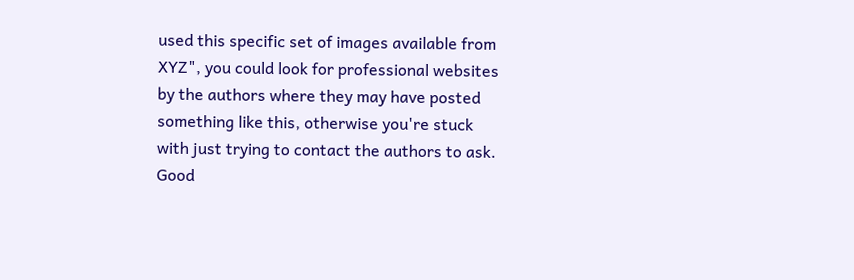used this specific set of images available from XYZ", you could look for professional websites by the authors where they may have posted something like this, otherwise you're stuck with just trying to contact the authors to ask. Good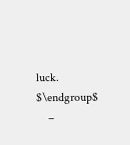luck. $\endgroup$
    –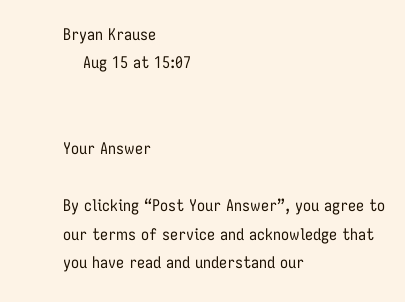Bryan Krause
    Aug 15 at 15:07


Your Answer

By clicking “Post Your Answer”, you agree to our terms of service and acknowledge that you have read and understand our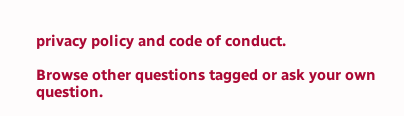privacy policy and code of conduct.

Browse other questions tagged or ask your own question.